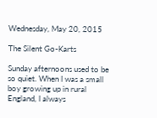Wednesday, May 20, 2015

The Silent Go-Karts

Sunday afternoons used to be so quiet. When I was a small boy growing up in rural England, I always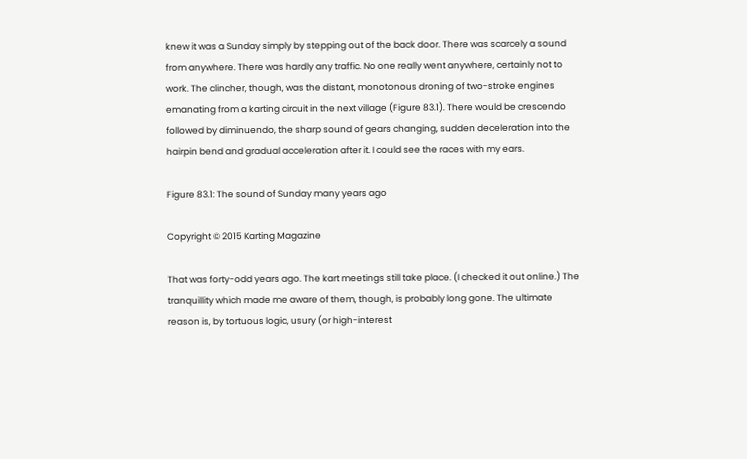knew it was a Sunday simply by stepping out of the back door. There was scarcely a sound from anywhere. There was hardly any traffic. No one really went anywhere, certainly not to work. The clincher, though, was the distant, monotonous droning of two-stroke engines emanating from a karting circuit in the next village (Figure 83.1). There would be crescendo followed by diminuendo, the sharp sound of gears changing, sudden deceleration into the hairpin bend and gradual acceleration after it. I could see the races with my ears.

Figure 83.1: The sound of Sunday many years ago

Copyright © 2015 Karting Magazine

That was forty-odd years ago. The kart meetings still take place. (I checked it out online.) The tranquillity which made me aware of them, though, is probably long gone. The ultimate reason is, by tortuous logic, usury (or high-interest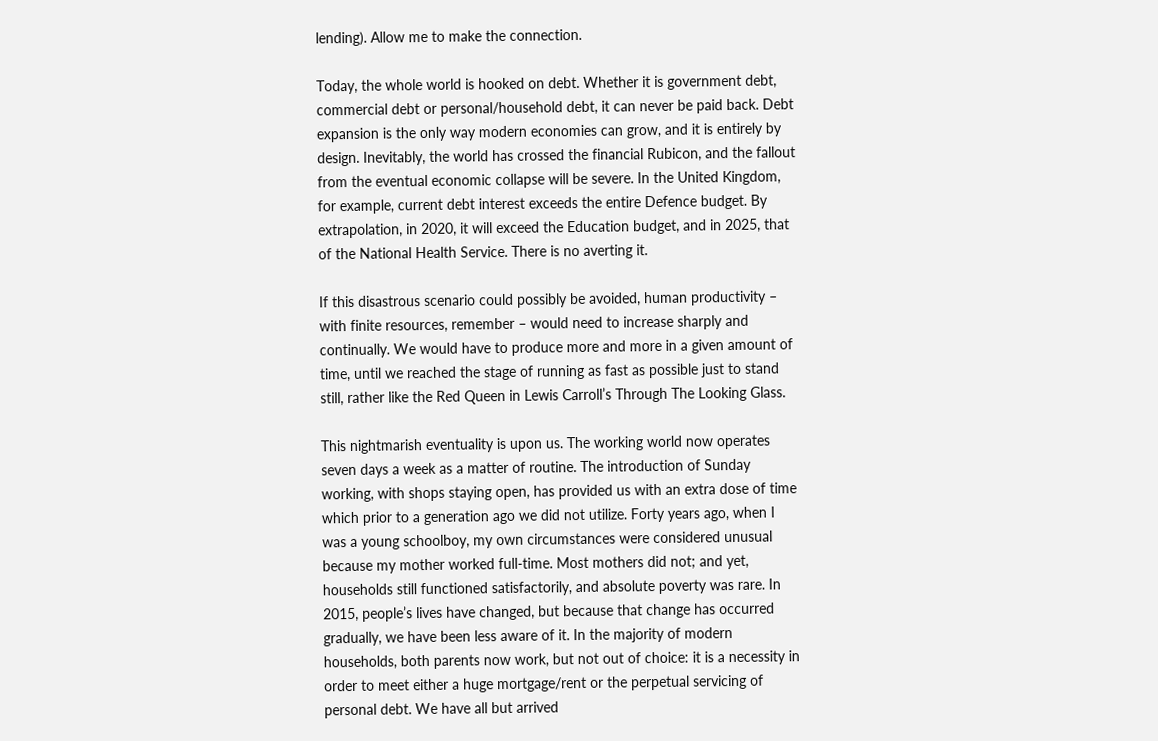lending). Allow me to make the connection.

Today, the whole world is hooked on debt. Whether it is government debt, commercial debt or personal/household debt, it can never be paid back. Debt expansion is the only way modern economies can grow, and it is entirely by design. Inevitably, the world has crossed the financial Rubicon, and the fallout from the eventual economic collapse will be severe. In the United Kingdom, for example, current debt interest exceeds the entire Defence budget. By extrapolation, in 2020, it will exceed the Education budget, and in 2025, that of the National Health Service. There is no averting it.

If this disastrous scenario could possibly be avoided, human productivity – with finite resources, remember – would need to increase sharply and continually. We would have to produce more and more in a given amount of time, until we reached the stage of running as fast as possible just to stand still, rather like the Red Queen in Lewis Carroll’s Through The Looking Glass.

This nightmarish eventuality is upon us. The working world now operates seven days a week as a matter of routine. The introduction of Sunday working, with shops staying open, has provided us with an extra dose of time which prior to a generation ago we did not utilize. Forty years ago, when I was a young schoolboy, my own circumstances were considered unusual because my mother worked full-time. Most mothers did not; and yet, households still functioned satisfactorily, and absolute poverty was rare. In 2015, people’s lives have changed, but because that change has occurred gradually, we have been less aware of it. In the majority of modern households, both parents now work, but not out of choice: it is a necessity in order to meet either a huge mortgage/rent or the perpetual servicing of personal debt. We have all but arrived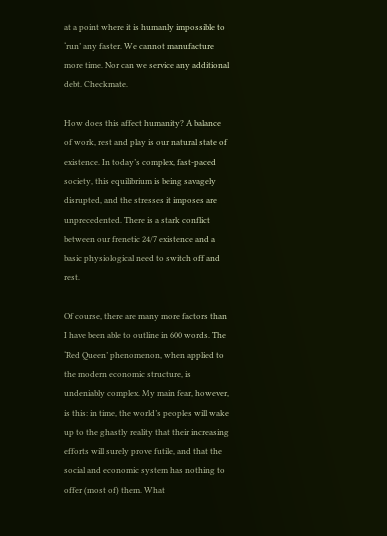at a point where it is humanly impossible to ‘run’ any faster. We cannot manufacture more time. Nor can we service any additional debt. Checkmate.

How does this affect humanity? A balance of work, rest and play is our natural state of existence. In today’s complex, fast-paced society, this equilibrium is being savagely disrupted, and the stresses it imposes are unprecedented. There is a stark conflict between our frenetic 24/7 existence and a basic physiological need to switch off and rest.

Of course, there are many more factors than I have been able to outline in 600 words. The ‘Red Queen’ phenomenon, when applied to the modern economic structure, is undeniably complex. My main fear, however, is this: in time, the world’s peoples will wake up to the ghastly reality that their increasing efforts will surely prove futile, and that the social and economic system has nothing to offer (most of) them. What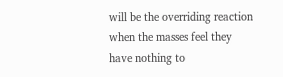will be the overriding reaction when the masses feel they have nothing to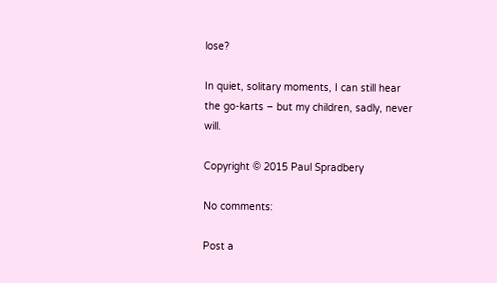lose?

In quiet, solitary moments, I can still hear the go-karts – but my children, sadly, never will.

Copyright © 2015 Paul Spradbery

No comments:

Post a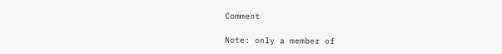Comment

Note: only a member of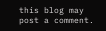this blog may post a comment.